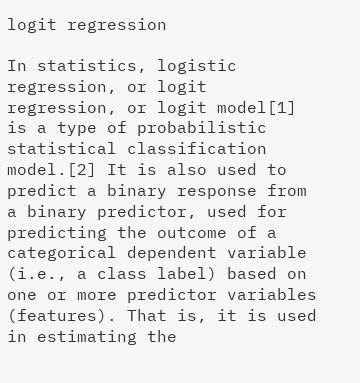logit regression

In statistics, logistic regression, or logit regression, or logit model[1] is a type of probabilistic statistical classification model.[2] It is also used to predict a binary response from a binary predictor, used for predicting the outcome of a categorical dependent variable (i.e., a class label) based on one or more predictor variables (features). That is, it is used in estimating the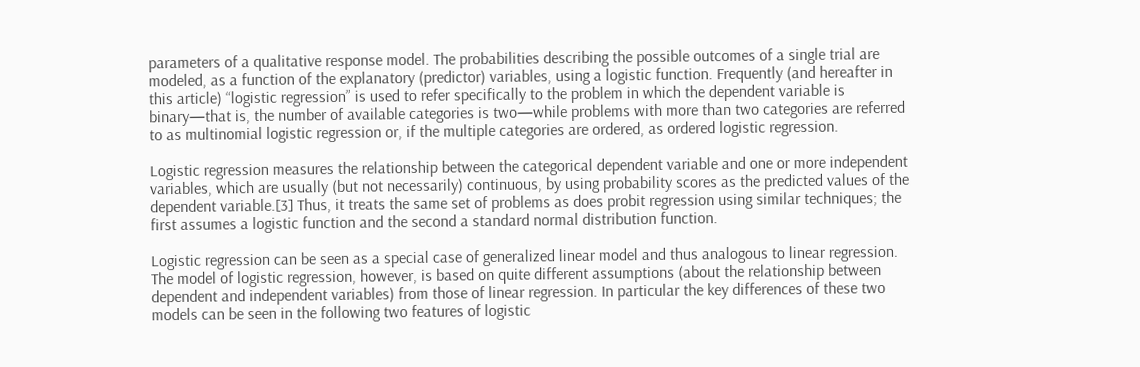parameters of a qualitative response model. The probabilities describing the possible outcomes of a single trial are modeled, as a function of the explanatory (predictor) variables, using a logistic function. Frequently (and hereafter in this article) “logistic regression” is used to refer specifically to the problem in which the dependent variable is binary—that is, the number of available categories is two—while problems with more than two categories are referred to as multinomial logistic regression or, if the multiple categories are ordered, as ordered logistic regression.

Logistic regression measures the relationship between the categorical dependent variable and one or more independent variables, which are usually (but not necessarily) continuous, by using probability scores as the predicted values of the dependent variable.[3] Thus, it treats the same set of problems as does probit regression using similar techniques; the first assumes a logistic function and the second a standard normal distribution function.

Logistic regression can be seen as a special case of generalized linear model and thus analogous to linear regression. The model of logistic regression, however, is based on quite different assumptions (about the relationship between dependent and independent variables) from those of linear regression. In particular the key differences of these two models can be seen in the following two features of logistic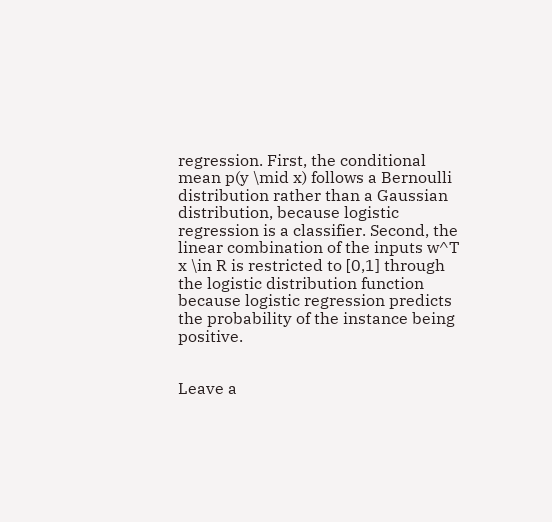regression. First, the conditional mean p(y \mid x) follows a Bernoulli distribution rather than a Gaussian distribution, because logistic regression is a classifier. Second, the linear combination of the inputs w^T x \in R is restricted to [0,1] through the logistic distribution function because logistic regression predicts the probability of the instance being positive.


Leave a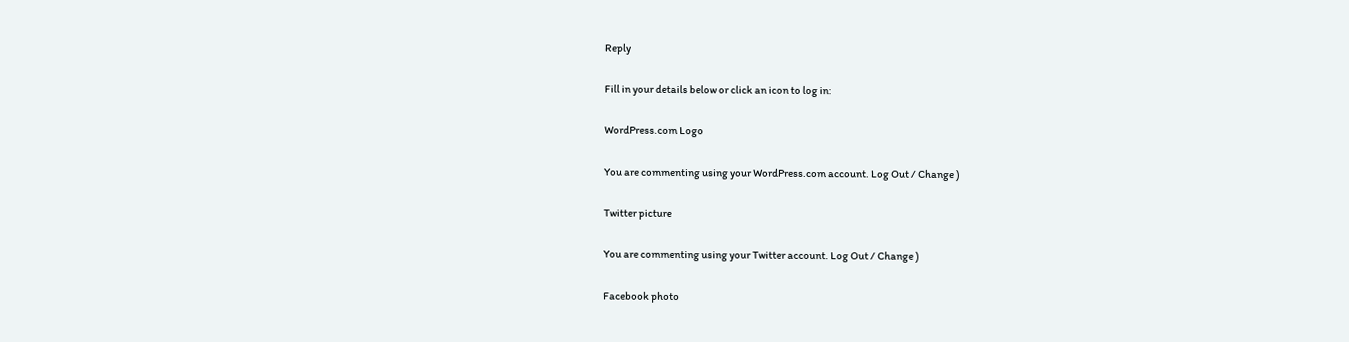Reply

Fill in your details below or click an icon to log in:

WordPress.com Logo

You are commenting using your WordPress.com account. Log Out / Change )

Twitter picture

You are commenting using your Twitter account. Log Out / Change )

Facebook photo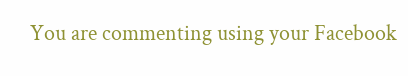You are commenting using your Facebook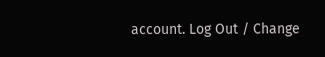account. Log Out / Change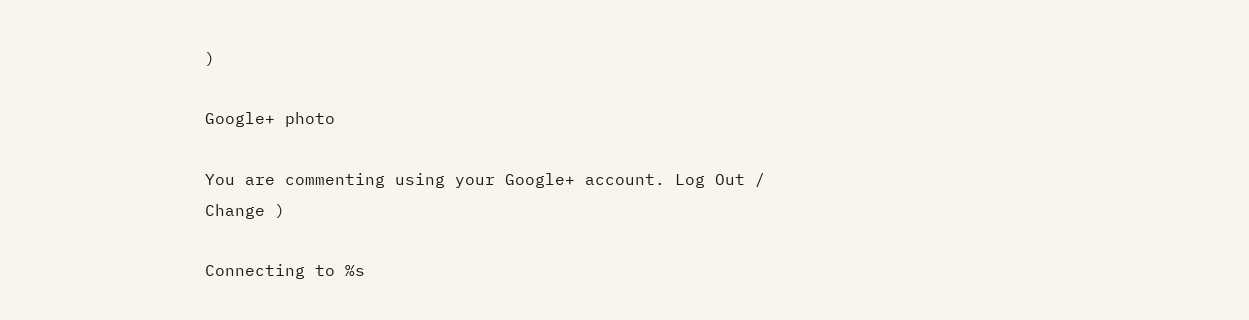)

Google+ photo

You are commenting using your Google+ account. Log Out / Change )

Connecting to %s